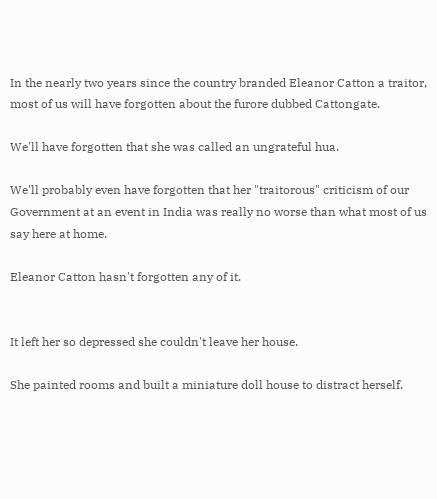In the nearly two years since the country branded Eleanor Catton a traitor, most of us will have forgotten about the furore dubbed Cattongate.

We'll have forgotten that she was called an ungrateful hua.

We'll probably even have forgotten that her "traitorous" criticism of our Government at an event in India was really no worse than what most of us say here at home.

Eleanor Catton hasn't forgotten any of it.


It left her so depressed she couldn't leave her house.

She painted rooms and built a miniature doll house to distract herself.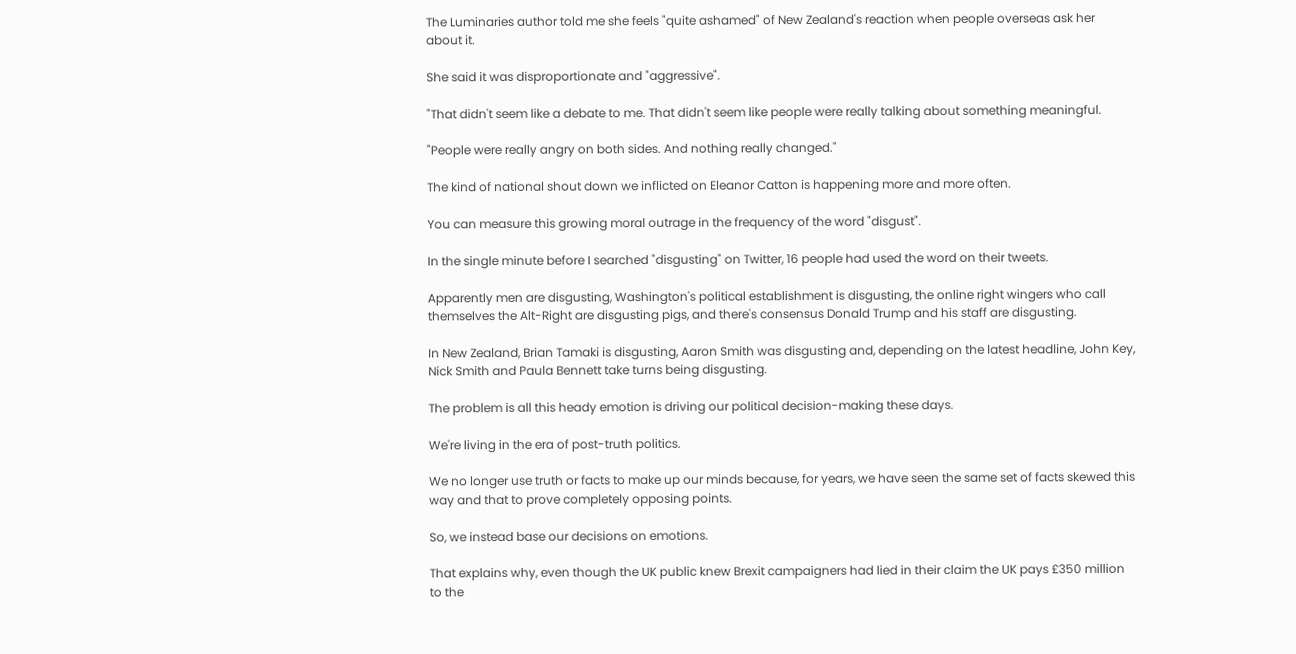The Luminaries author told me she feels "quite ashamed" of New Zealand's reaction when people overseas ask her about it.

She said it was disproportionate and "aggressive".

"That didn't seem like a debate to me. That didn't seem like people were really talking about something meaningful.

"People were really angry on both sides. And nothing really changed."

The kind of national shout down we inflicted on Eleanor Catton is happening more and more often.

You can measure this growing moral outrage in the frequency of the word "disgust".

In the single minute before I searched "disgusting" on Twitter, 16 people had used the word on their tweets.

Apparently men are disgusting, Washington's political establishment is disgusting, the online right wingers who call themselves the Alt-Right are disgusting pigs, and there's consensus Donald Trump and his staff are disgusting.

In New Zealand, Brian Tamaki is disgusting, Aaron Smith was disgusting and, depending on the latest headline, John Key, Nick Smith and Paula Bennett take turns being disgusting.

The problem is all this heady emotion is driving our political decision-making these days.

We're living in the era of post-truth politics.

We no longer use truth or facts to make up our minds because, for years, we have seen the same set of facts skewed this way and that to prove completely opposing points.

So, we instead base our decisions on emotions.

That explains why, even though the UK public knew Brexit campaigners had lied in their claim the UK pays £350 million to the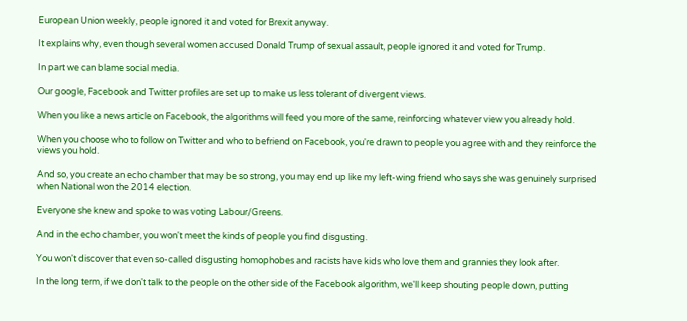European Union weekly, people ignored it and voted for Brexit anyway.

It explains why, even though several women accused Donald Trump of sexual assault, people ignored it and voted for Trump.

In part we can blame social media.

Our google, Facebook and Twitter profiles are set up to make us less tolerant of divergent views.

When you like a news article on Facebook, the algorithms will feed you more of the same, reinforcing whatever view you already hold.

When you choose who to follow on Twitter and who to befriend on Facebook, you're drawn to people you agree with and they reinforce the views you hold.

And so, you create an echo chamber that may be so strong, you may end up like my left-wing friend who says she was genuinely surprised when National won the 2014 election.

Everyone she knew and spoke to was voting Labour/Greens.

And in the echo chamber, you won't meet the kinds of people you find disgusting.

You won't discover that even so-called disgusting homophobes and racists have kids who love them and grannies they look after.

In the long term, if we don't talk to the people on the other side of the Facebook algorithm, we'll keep shouting people down, putting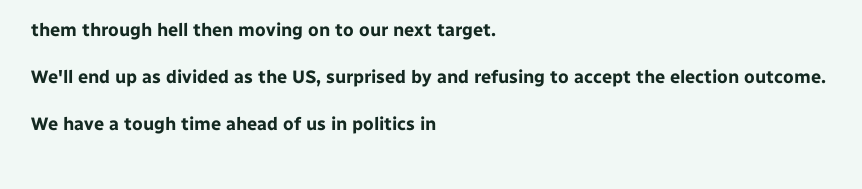them through hell then moving on to our next target.

We'll end up as divided as the US, surprised by and refusing to accept the election outcome.

We have a tough time ahead of us in politics in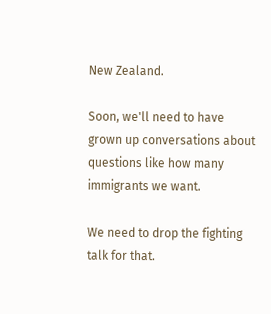New Zealand.

Soon, we'll need to have grown up conversations about questions like how many immigrants we want.

We need to drop the fighting talk for that.